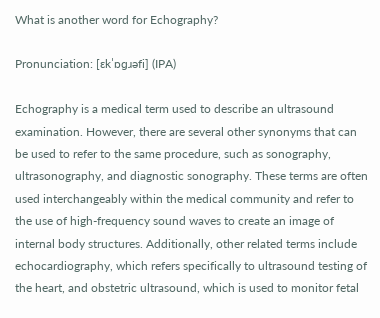What is another word for Echography?

Pronunciation: [ɛkˈɒɡɹəfi] (IPA)

Echography is a medical term used to describe an ultrasound examination. However, there are several other synonyms that can be used to refer to the same procedure, such as sonography, ultrasonography, and diagnostic sonography. These terms are often used interchangeably within the medical community and refer to the use of high-frequency sound waves to create an image of internal body structures. Additionally, other related terms include echocardiography, which refers specifically to ultrasound testing of the heart, and obstetric ultrasound, which is used to monitor fetal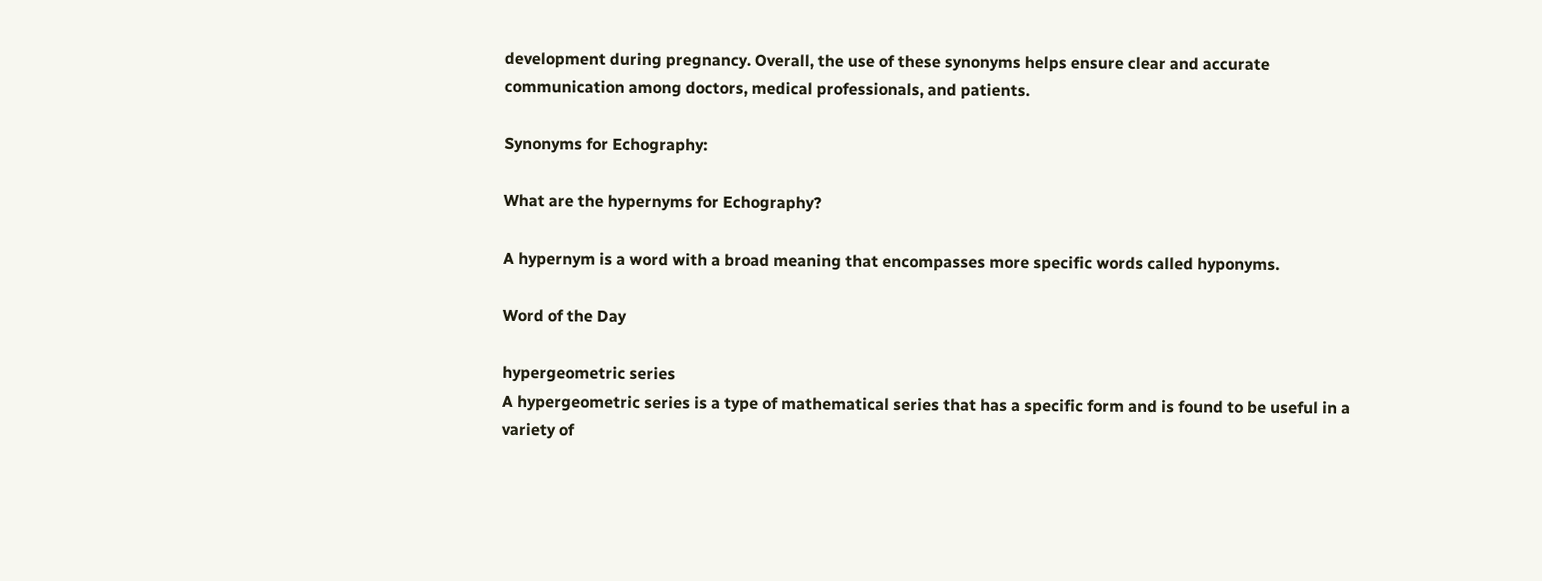development during pregnancy. Overall, the use of these synonyms helps ensure clear and accurate communication among doctors, medical professionals, and patients.

Synonyms for Echography:

What are the hypernyms for Echography?

A hypernym is a word with a broad meaning that encompasses more specific words called hyponyms.

Word of the Day

hypergeometric series
A hypergeometric series is a type of mathematical series that has a specific form and is found to be useful in a variety of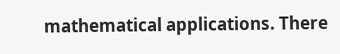mathematical applications. There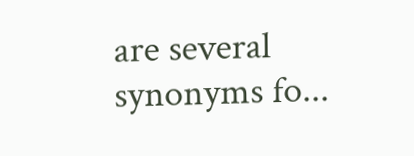are several synonyms fo...